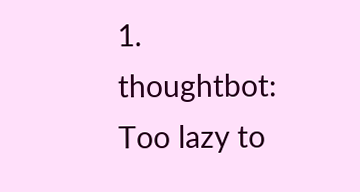1. thoughtbot: Too lazy to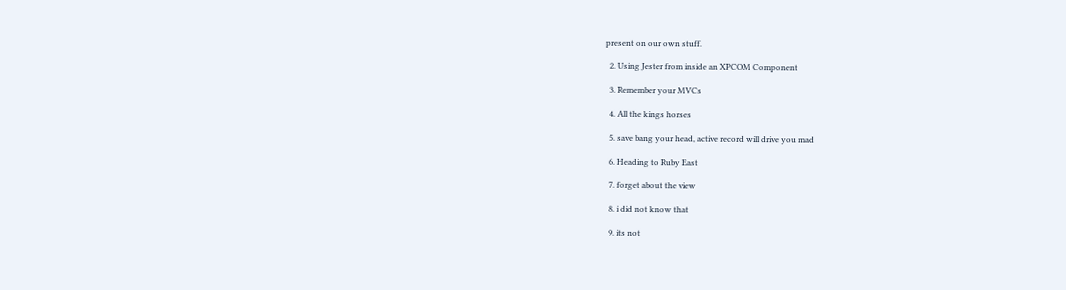present on our own stuff.

  2. Using Jester from inside an XPCOM Component

  3. Remember your MVCs

  4. All the kings horses

  5. save bang your head, active record will drive you mad

  6. Heading to Ruby East

  7. forget about the view

  8. i did not know that

  9. its not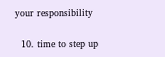your responsibility

  10. time to step up